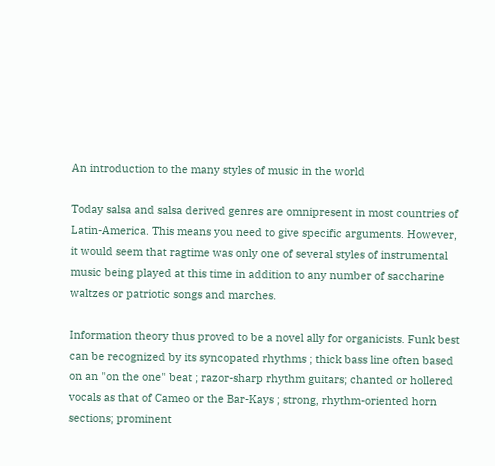An introduction to the many styles of music in the world

Today salsa and salsa derived genres are omnipresent in most countries of Latin-America. This means you need to give specific arguments. However, it would seem that ragtime was only one of several styles of instrumental music being played at this time in addition to any number of saccharine waltzes or patriotic songs and marches.

Information theory thus proved to be a novel ally for organicists. Funk best can be recognized by its syncopated rhythms ; thick bass line often based on an "on the one" beat ; razor-sharp rhythm guitars; chanted or hollered vocals as that of Cameo or the Bar-Kays ; strong, rhythm-oriented horn sections; prominent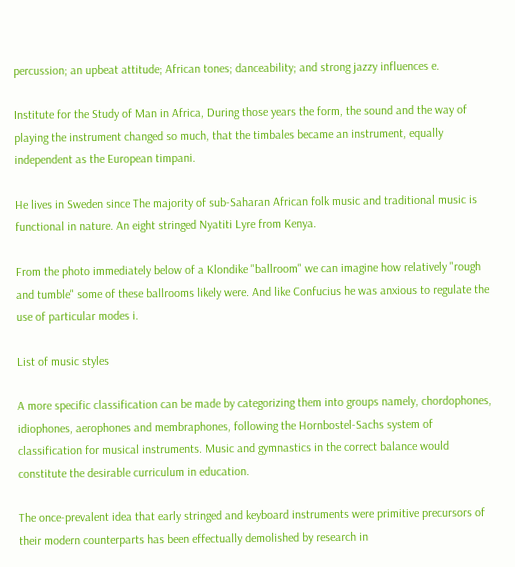percussion; an upbeat attitude; African tones; danceability; and strong jazzy influences e.

Institute for the Study of Man in Africa, During those years the form, the sound and the way of playing the instrument changed so much, that the timbales became an instrument, equally independent as the European timpani.

He lives in Sweden since The majority of sub-Saharan African folk music and traditional music is functional in nature. An eight stringed Nyatiti Lyre from Kenya.

From the photo immediately below of a Klondike "ballroom" we can imagine how relatively "rough and tumble" some of these ballrooms likely were. And like Confucius he was anxious to regulate the use of particular modes i.

List of music styles

A more specific classification can be made by categorizing them into groups namely, chordophones, idiophones, aerophones and membraphones, following the Hornbostel-Sachs system of classification for musical instruments. Music and gymnastics in the correct balance would constitute the desirable curriculum in education.

The once-prevalent idea that early stringed and keyboard instruments were primitive precursors of their modern counterparts has been effectually demolished by research in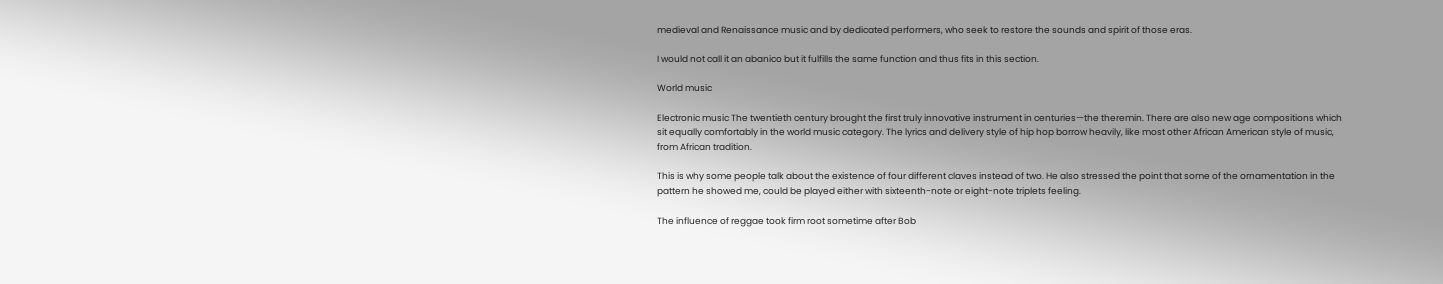medieval and Renaissance music and by dedicated performers, who seek to restore the sounds and spirit of those eras.

I would not call it an abanico but it fulfills the same function and thus fits in this section.

World music

Electronic music The twentieth century brought the first truly innovative instrument in centuries—the theremin. There are also new age compositions which sit equally comfortably in the world music category. The lyrics and delivery style of hip hop borrow heavily, like most other African American style of music, from African tradition.

This is why some people talk about the existence of four different claves instead of two. He also stressed the point that some of the ornamentation in the pattern he showed me, could be played either with sixteenth-note or eight-note triplets feeling.

The influence of reggae took firm root sometime after Bob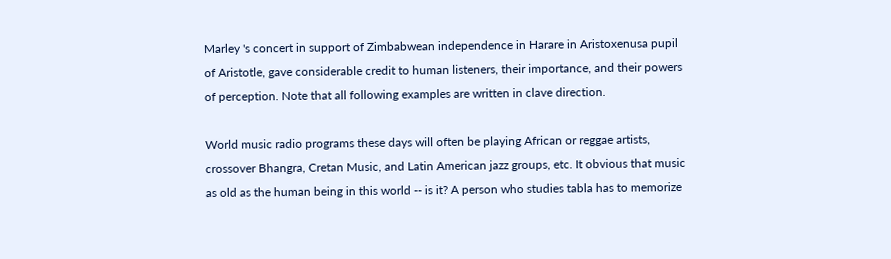Marley 's concert in support of Zimbabwean independence in Harare in Aristoxenusa pupil of Aristotle, gave considerable credit to human listeners, their importance, and their powers of perception. Note that all following examples are written in clave direction.

World music radio programs these days will often be playing African or reggae artists, crossover Bhangra, Cretan Music, and Latin American jazz groups, etc. It obvious that music as old as the human being in this world -- is it? A person who studies tabla has to memorize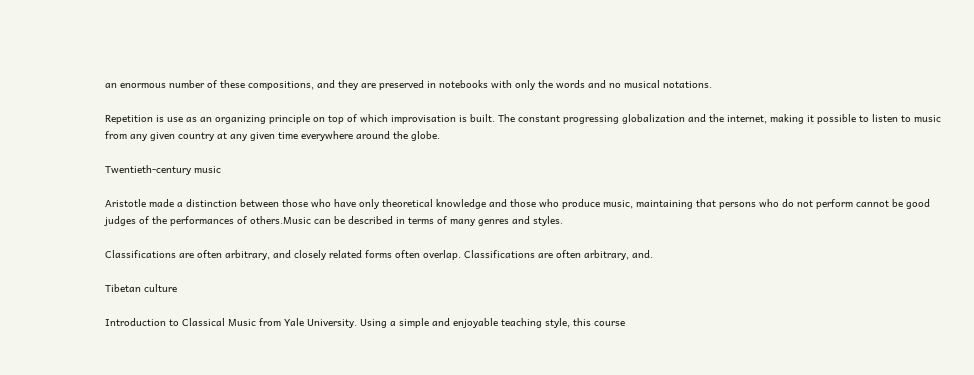an enormous number of these compositions, and they are preserved in notebooks with only the words and no musical notations.

Repetition is use as an organizing principle on top of which improvisation is built. The constant progressing globalization and the internet, making it possible to listen to music from any given country at any given time everywhere around the globe.

Twentieth-century music

Aristotle made a distinction between those who have only theoretical knowledge and those who produce music, maintaining that persons who do not perform cannot be good judges of the performances of others.Music can be described in terms of many genres and styles.

Classifications are often arbitrary, and closely related forms often overlap. Classifications are often arbitrary, and.

Tibetan culture

Introduction to Classical Music from Yale University. Using a simple and enjoyable teaching style, this course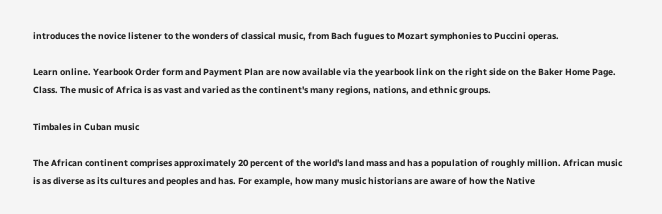introduces the novice listener to the wonders of classical music, from Bach fugues to Mozart symphonies to Puccini operas.

Learn online. Yearbook Order form and Payment Plan are now available via the yearbook link on the right side on the Baker Home Page. Class. The music of Africa is as vast and varied as the continent's many regions, nations, and ethnic groups.

Timbales in Cuban music

The African continent comprises approximately 20 percent of the world's land mass and has a population of roughly million. African music is as diverse as its cultures and peoples and has. For example, how many music historians are aware of how the Native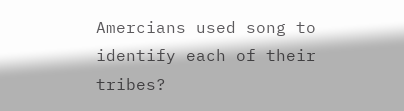Amercians used song to identify each of their tribes?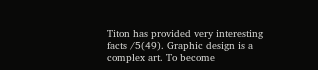Titon has provided very interesting facts /5(49). Graphic design is a complex art. To become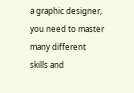a graphic designer, you need to master many different skills and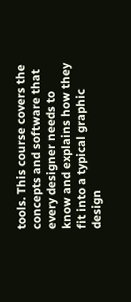tools. This course covers the concepts and software that every designer needs to know and explains how they fit into a typical graphic design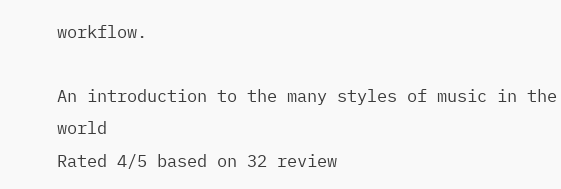workflow.

An introduction to the many styles of music in the world
Rated 4/5 based on 32 review